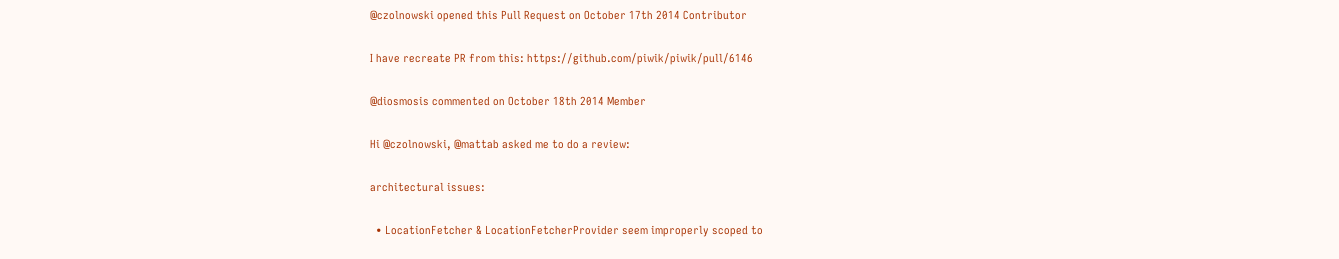@czolnowski opened this Pull Request on October 17th 2014 Contributor

I have recreate PR from this: https://github.com/piwik/piwik/pull/6146

@diosmosis commented on October 18th 2014 Member

Hi @czolnowski, @mattab asked me to do a review:

architectural issues:

  • LocationFetcher & LocationFetcherProvider seem improperly scoped to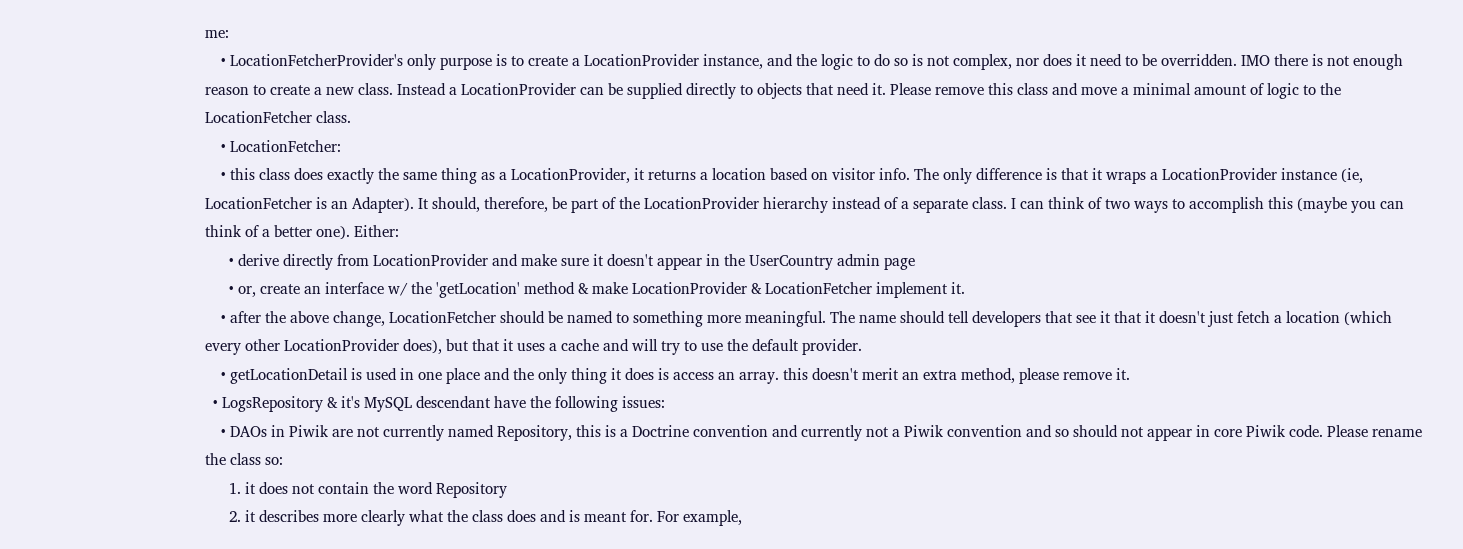me:
    • LocationFetcherProvider's only purpose is to create a LocationProvider instance, and the logic to do so is not complex, nor does it need to be overridden. IMO there is not enough reason to create a new class. Instead a LocationProvider can be supplied directly to objects that need it. Please remove this class and move a minimal amount of logic to the LocationFetcher class.
    • LocationFetcher:
    • this class does exactly the same thing as a LocationProvider, it returns a location based on visitor info. The only difference is that it wraps a LocationProvider instance (ie, LocationFetcher is an Adapter). It should, therefore, be part of the LocationProvider hierarchy instead of a separate class. I can think of two ways to accomplish this (maybe you can think of a better one). Either:
      • derive directly from LocationProvider and make sure it doesn't appear in the UserCountry admin page
      • or, create an interface w/ the 'getLocation' method & make LocationProvider & LocationFetcher implement it.
    • after the above change, LocationFetcher should be named to something more meaningful. The name should tell developers that see it that it doesn't just fetch a location (which every other LocationProvider does), but that it uses a cache and will try to use the default provider.
    • getLocationDetail is used in one place and the only thing it does is access an array. this doesn't merit an extra method, please remove it.
  • LogsRepository & it's MySQL descendant have the following issues:
    • DAOs in Piwik are not currently named Repository, this is a Doctrine convention and currently not a Piwik convention and so should not appear in core Piwik code. Please rename the class so:
      1. it does not contain the word Repository
      2. it describes more clearly what the class does and is meant for. For example,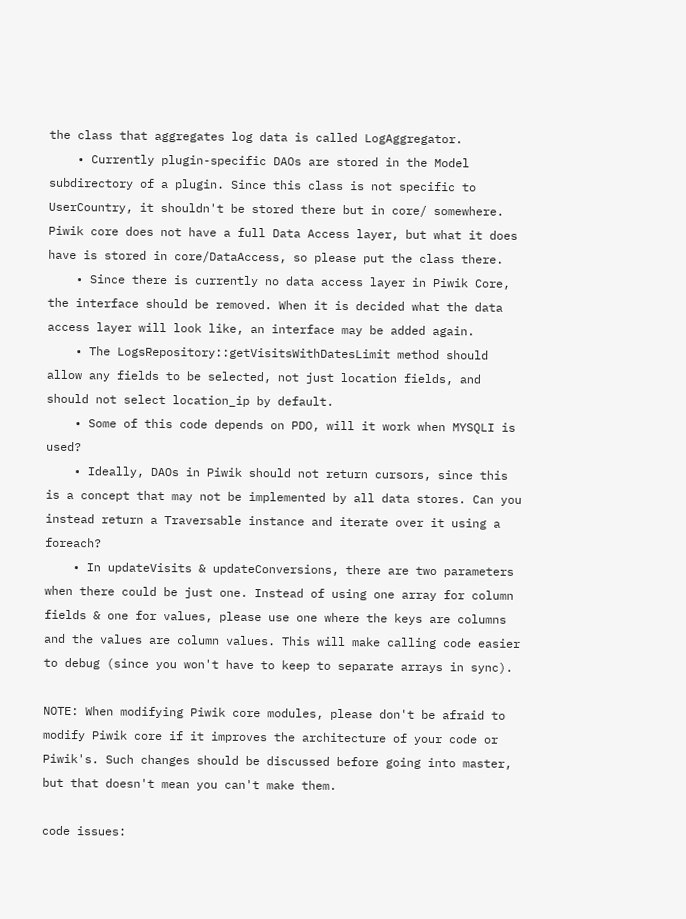the class that aggregates log data is called LogAggregator.
    • Currently plugin-specific DAOs are stored in the Model subdirectory of a plugin. Since this class is not specific to UserCountry, it shouldn't be stored there but in core/ somewhere. Piwik core does not have a full Data Access layer, but what it does have is stored in core/DataAccess, so please put the class there.
    • Since there is currently no data access layer in Piwik Core, the interface should be removed. When it is decided what the data access layer will look like, an interface may be added again.
    • The LogsRepository::getVisitsWithDatesLimit method should allow any fields to be selected, not just location fields, and should not select location_ip by default.
    • Some of this code depends on PDO, will it work when MYSQLI is used?
    • Ideally, DAOs in Piwik should not return cursors, since this is a concept that may not be implemented by all data stores. Can you instead return a Traversable instance and iterate over it using a foreach?
    • In updateVisits & updateConversions, there are two parameters when there could be just one. Instead of using one array for column fields & one for values, please use one where the keys are columns and the values are column values. This will make calling code easier to debug (since you won't have to keep to separate arrays in sync).

NOTE: When modifying Piwik core modules, please don't be afraid to modify Piwik core if it improves the architecture of your code or Piwik's. Such changes should be discussed before going into master, but that doesn't mean you can't make them.

code issues: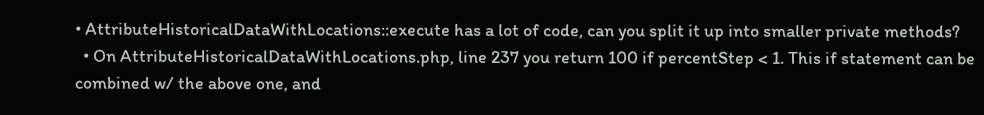• AttributeHistoricalDataWithLocations::execute has a lot of code, can you split it up into smaller private methods?
  • On AttributeHistoricalDataWithLocations.php, line 237 you return 100 if percentStep < 1. This if statement can be combined w/ the above one, and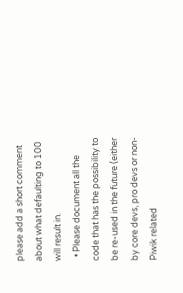please add a short comment about what defaulting to 100 will result in.
  • Please document all the code that has the possibility to be re-used in the future (either by core devs, pro devs or non-Piwik related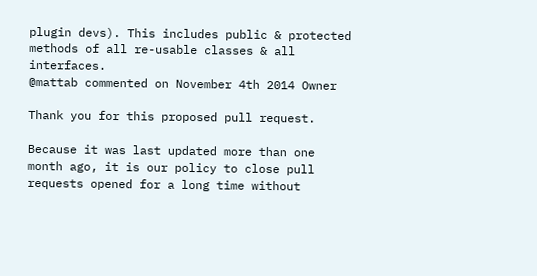plugin devs). This includes public & protected methods of all re-usable classes & all interfaces.
@mattab commented on November 4th 2014 Owner

Thank you for this proposed pull request.

Because it was last updated more than one month ago, it is our policy to close pull requests opened for a long time without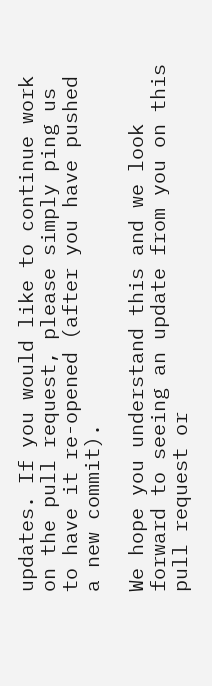updates. If you would like to continue work on the pull request, please simply ping us to have it re-opened (after you have pushed a new commit).

We hope you understand this and we look forward to seeing an update from you on this pull request or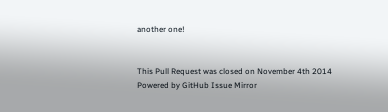another one!


This Pull Request was closed on November 4th 2014
Powered by GitHub Issue Mirror